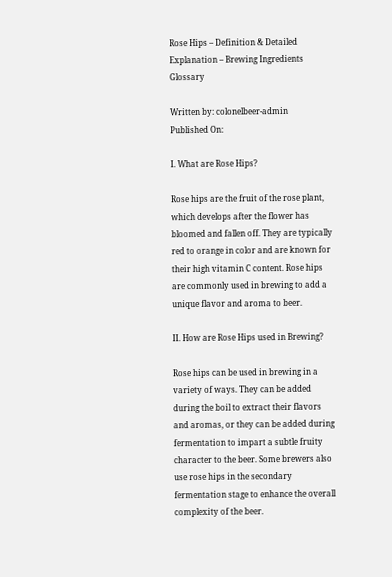Rose Hips – Definition & Detailed Explanation – Brewing Ingredients Glossary

Written by: colonelbeer-admin
Published On:

I. What are Rose Hips?

Rose hips are the fruit of the rose plant, which develops after the flower has bloomed and fallen off. They are typically red to orange in color and are known for their high vitamin C content. Rose hips are commonly used in brewing to add a unique flavor and aroma to beer.

II. How are Rose Hips used in Brewing?

Rose hips can be used in brewing in a variety of ways. They can be added during the boil to extract their flavors and aromas, or they can be added during fermentation to impart a subtle fruity character to the beer. Some brewers also use rose hips in the secondary fermentation stage to enhance the overall complexity of the beer.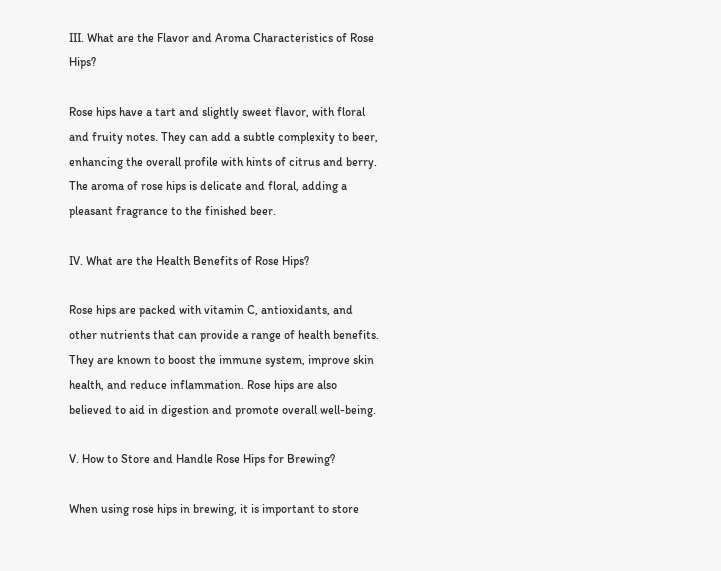III. What are the Flavor and Aroma Characteristics of Rose Hips?

Rose hips have a tart and slightly sweet flavor, with floral and fruity notes. They can add a subtle complexity to beer, enhancing the overall profile with hints of citrus and berry. The aroma of rose hips is delicate and floral, adding a pleasant fragrance to the finished beer.

IV. What are the Health Benefits of Rose Hips?

Rose hips are packed with vitamin C, antioxidants, and other nutrients that can provide a range of health benefits. They are known to boost the immune system, improve skin health, and reduce inflammation. Rose hips are also believed to aid in digestion and promote overall well-being.

V. How to Store and Handle Rose Hips for Brewing?

When using rose hips in brewing, it is important to store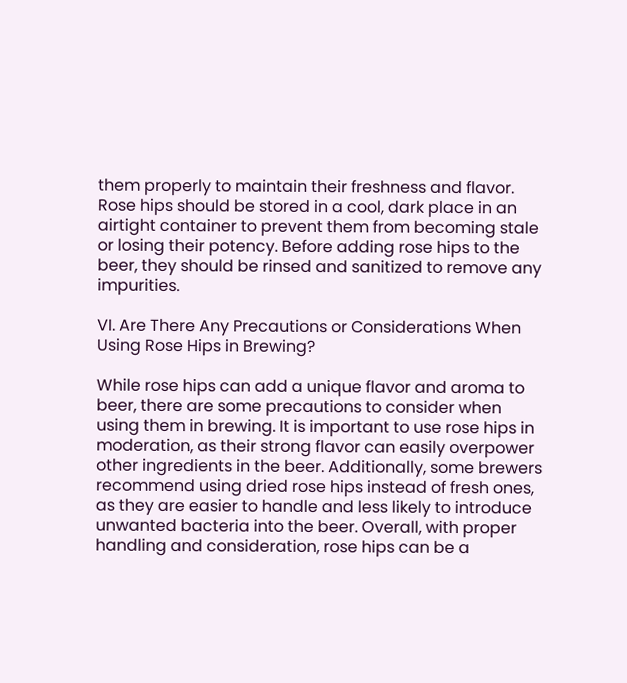them properly to maintain their freshness and flavor. Rose hips should be stored in a cool, dark place in an airtight container to prevent them from becoming stale or losing their potency. Before adding rose hips to the beer, they should be rinsed and sanitized to remove any impurities.

VI. Are There Any Precautions or Considerations When Using Rose Hips in Brewing?

While rose hips can add a unique flavor and aroma to beer, there are some precautions to consider when using them in brewing. It is important to use rose hips in moderation, as their strong flavor can easily overpower other ingredients in the beer. Additionally, some brewers recommend using dried rose hips instead of fresh ones, as they are easier to handle and less likely to introduce unwanted bacteria into the beer. Overall, with proper handling and consideration, rose hips can be a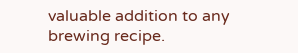valuable addition to any brewing recipe.